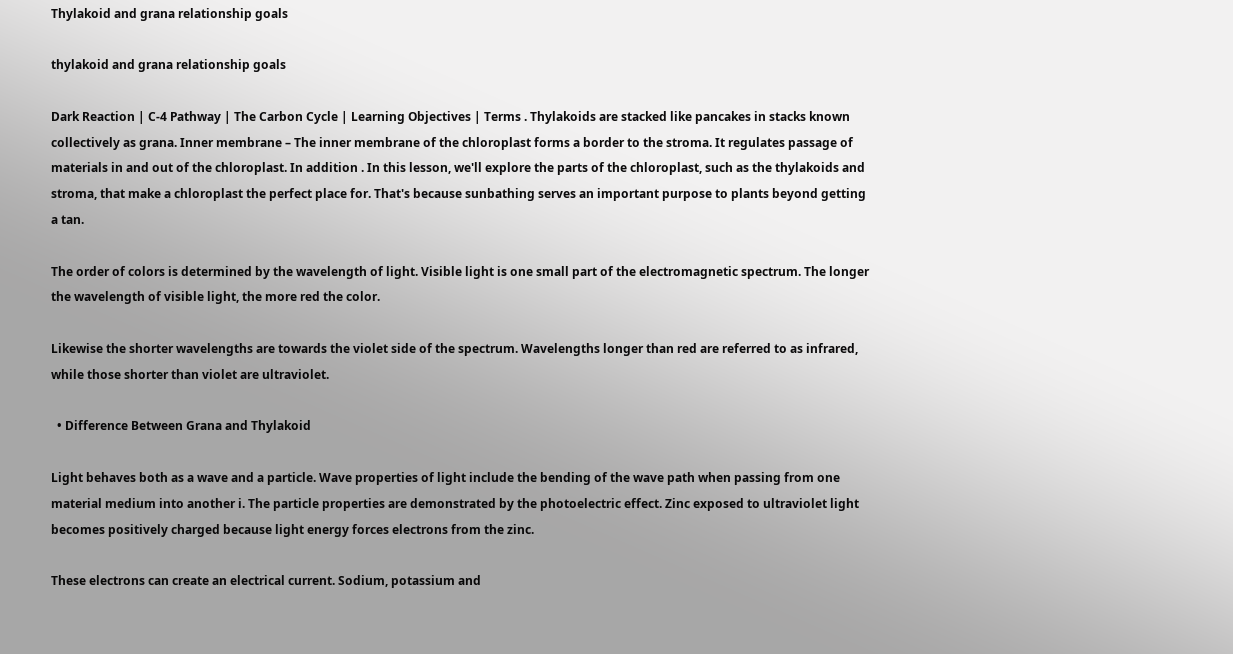Thylakoid and grana relationship goals

thylakoid and grana relationship goals

Dark Reaction | C-4 Pathway | The Carbon Cycle | Learning Objectives | Terms . Thylakoids are stacked like pancakes in stacks known collectively as grana. Inner membrane – The inner membrane of the chloroplast forms a border to the stroma. It regulates passage of materials in and out of the chloroplast. In addition . In this lesson, we'll explore the parts of the chloroplast, such as the thylakoids and stroma, that make a chloroplast the perfect place for. That's because sunbathing serves an important purpose to plants beyond getting a tan.

The order of colors is determined by the wavelength of light. Visible light is one small part of the electromagnetic spectrum. The longer the wavelength of visible light, the more red the color.

Likewise the shorter wavelengths are towards the violet side of the spectrum. Wavelengths longer than red are referred to as infrared, while those shorter than violet are ultraviolet.

  • Difference Between Grana and Thylakoid

Light behaves both as a wave and a particle. Wave properties of light include the bending of the wave path when passing from one material medium into another i. The particle properties are demonstrated by the photoelectric effect. Zinc exposed to ultraviolet light becomes positively charged because light energy forces electrons from the zinc.

These electrons can create an electrical current. Sodium, potassium and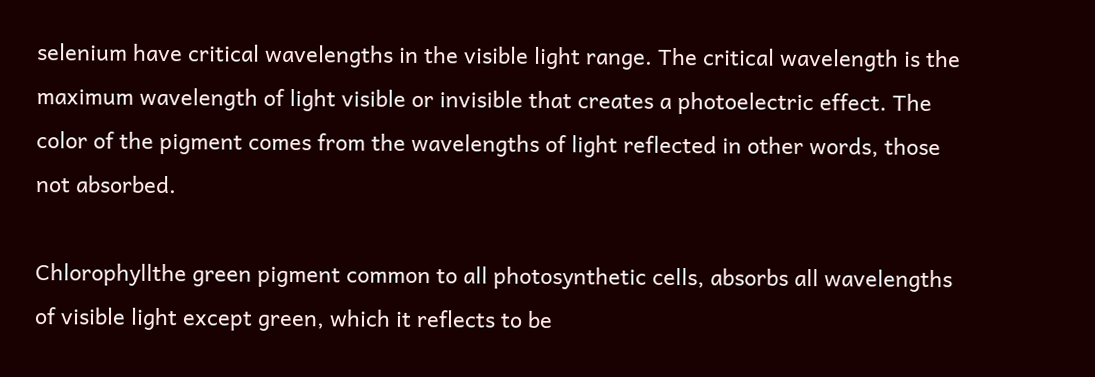selenium have critical wavelengths in the visible light range. The critical wavelength is the maximum wavelength of light visible or invisible that creates a photoelectric effect. The color of the pigment comes from the wavelengths of light reflected in other words, those not absorbed.

Chlorophyllthe green pigment common to all photosynthetic cells, absorbs all wavelengths of visible light except green, which it reflects to be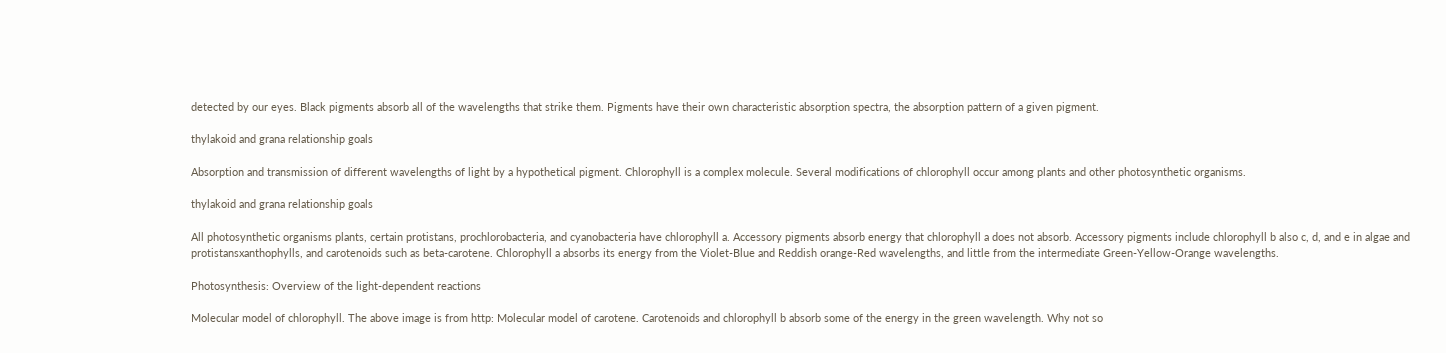detected by our eyes. Black pigments absorb all of the wavelengths that strike them. Pigments have their own characteristic absorption spectra, the absorption pattern of a given pigment.

thylakoid and grana relationship goals

Absorption and transmission of different wavelengths of light by a hypothetical pigment. Chlorophyll is a complex molecule. Several modifications of chlorophyll occur among plants and other photosynthetic organisms.

thylakoid and grana relationship goals

All photosynthetic organisms plants, certain protistans, prochlorobacteria, and cyanobacteria have chlorophyll a. Accessory pigments absorb energy that chlorophyll a does not absorb. Accessory pigments include chlorophyll b also c, d, and e in algae and protistansxanthophylls, and carotenoids such as beta-carotene. Chlorophyll a absorbs its energy from the Violet-Blue and Reddish orange-Red wavelengths, and little from the intermediate Green-Yellow-Orange wavelengths.

Photosynthesis: Overview of the light-dependent reactions

Molecular model of chlorophyll. The above image is from http: Molecular model of carotene. Carotenoids and chlorophyll b absorb some of the energy in the green wavelength. Why not so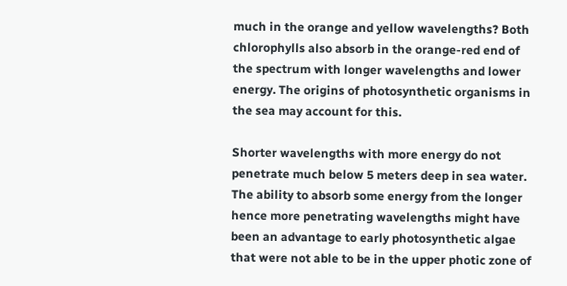much in the orange and yellow wavelengths? Both chlorophylls also absorb in the orange-red end of the spectrum with longer wavelengths and lower energy. The origins of photosynthetic organisms in the sea may account for this.

Shorter wavelengths with more energy do not penetrate much below 5 meters deep in sea water. The ability to absorb some energy from the longer hence more penetrating wavelengths might have been an advantage to early photosynthetic algae that were not able to be in the upper photic zone of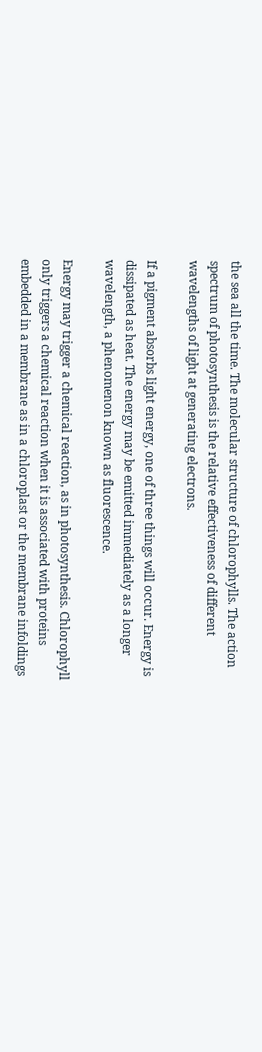the sea all the time. The molecular structure of chlorophylls. The action spectrum of photosynthesis is the relative effectiveness of different wavelengths of light at generating electrons.

If a pigment absorbs light energy, one of three things will occur. Energy is dissipated as heat. The energy may be emitted immediately as a longer wavelength, a phenomenon known as fluorescence.

Energy may trigger a chemical reaction, as in photosynthesis. Chlorophyll only triggers a chemical reaction when it is associated with proteins embedded in a membrane as in a chloroplast or the membrane infoldings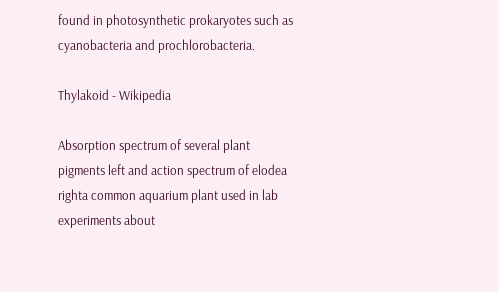found in photosynthetic prokaryotes such as cyanobacteria and prochlorobacteria.

Thylakoid - Wikipedia

Absorption spectrum of several plant pigments left and action spectrum of elodea righta common aquarium plant used in lab experiments about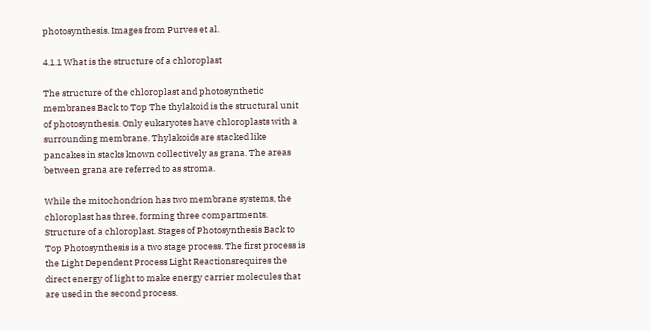photosynthesis. Images from Purves et al.

4.1.1 What is the structure of a chloroplast

The structure of the chloroplast and photosynthetic membranes Back to Top The thylakoid is the structural unit of photosynthesis. Only eukaryotes have chloroplasts with a surrounding membrane. Thylakoids are stacked like pancakes in stacks known collectively as grana. The areas between grana are referred to as stroma.

While the mitochondrion has two membrane systems, the chloroplast has three, forming three compartments. Structure of a chloroplast. Stages of Photosynthesis Back to Top Photosynthesis is a two stage process. The first process is the Light Dependent Process Light Reactionsrequires the direct energy of light to make energy carrier molecules that are used in the second process.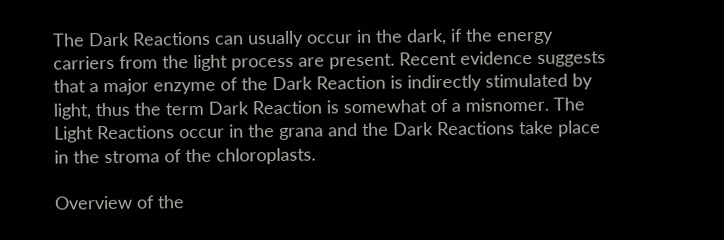The Dark Reactions can usually occur in the dark, if the energy carriers from the light process are present. Recent evidence suggests that a major enzyme of the Dark Reaction is indirectly stimulated by light, thus the term Dark Reaction is somewhat of a misnomer. The Light Reactions occur in the grana and the Dark Reactions take place in the stroma of the chloroplasts.

Overview of the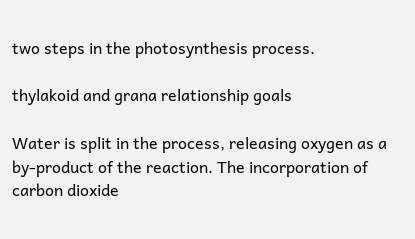two steps in the photosynthesis process.

thylakoid and grana relationship goals

Water is split in the process, releasing oxygen as a by-product of the reaction. The incorporation of carbon dioxide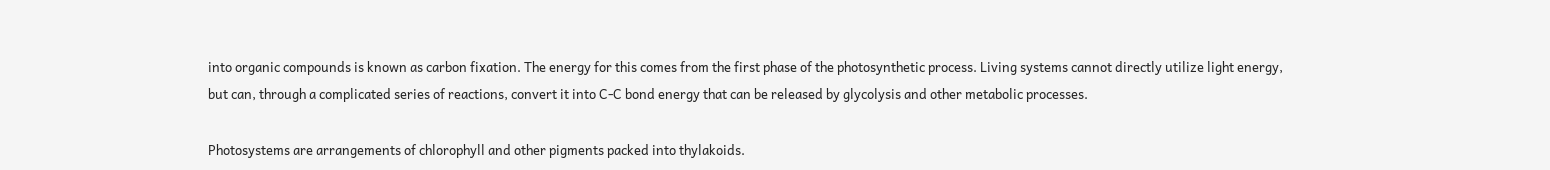into organic compounds is known as carbon fixation. The energy for this comes from the first phase of the photosynthetic process. Living systems cannot directly utilize light energy, but can, through a complicated series of reactions, convert it into C-C bond energy that can be released by glycolysis and other metabolic processes.

Photosystems are arrangements of chlorophyll and other pigments packed into thylakoids.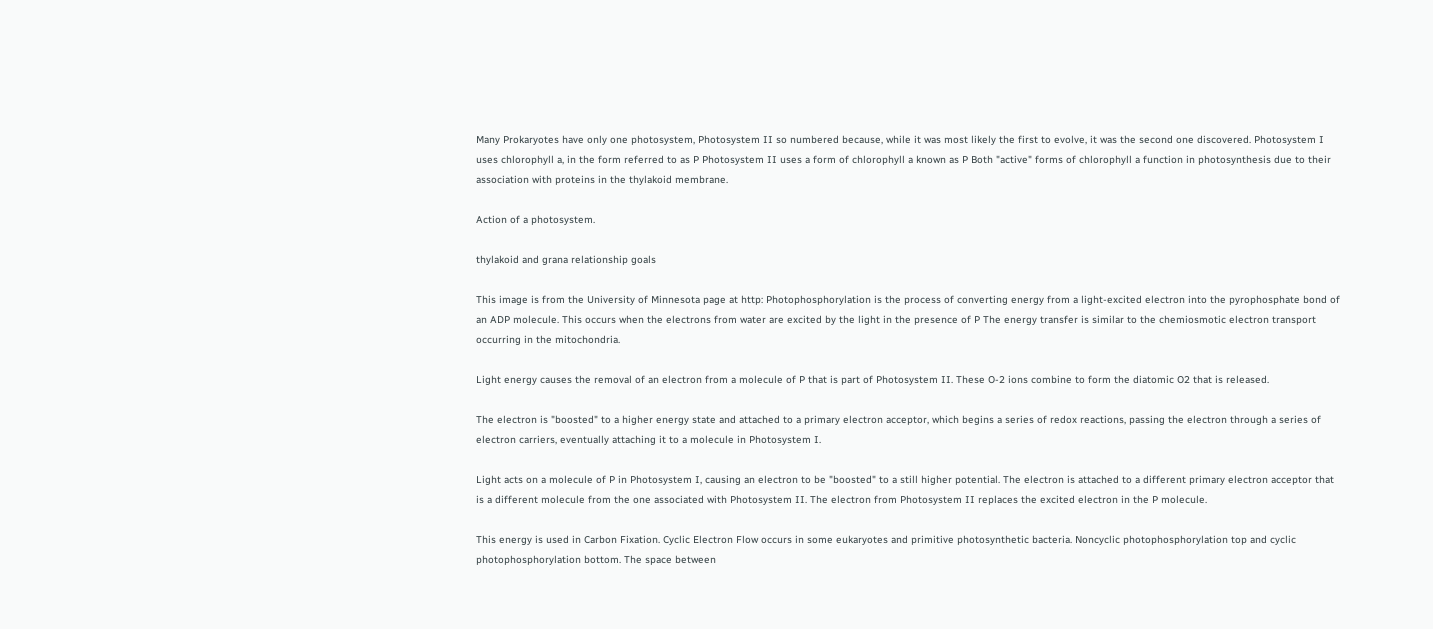Many Prokaryotes have only one photosystem, Photosystem II so numbered because, while it was most likely the first to evolve, it was the second one discovered. Photosystem I uses chlorophyll a, in the form referred to as P Photosystem II uses a form of chlorophyll a known as P Both "active" forms of chlorophyll a function in photosynthesis due to their association with proteins in the thylakoid membrane.

Action of a photosystem.

thylakoid and grana relationship goals

This image is from the University of Minnesota page at http: Photophosphorylation is the process of converting energy from a light-excited electron into the pyrophosphate bond of an ADP molecule. This occurs when the electrons from water are excited by the light in the presence of P The energy transfer is similar to the chemiosmotic electron transport occurring in the mitochondria.

Light energy causes the removal of an electron from a molecule of P that is part of Photosystem II. These O-2 ions combine to form the diatomic O2 that is released.

The electron is "boosted" to a higher energy state and attached to a primary electron acceptor, which begins a series of redox reactions, passing the electron through a series of electron carriers, eventually attaching it to a molecule in Photosystem I.

Light acts on a molecule of P in Photosystem I, causing an electron to be "boosted" to a still higher potential. The electron is attached to a different primary electron acceptor that is a different molecule from the one associated with Photosystem II. The electron from Photosystem II replaces the excited electron in the P molecule.

This energy is used in Carbon Fixation. Cyclic Electron Flow occurs in some eukaryotes and primitive photosynthetic bacteria. Noncyclic photophosphorylation top and cyclic photophosphorylation bottom. The space between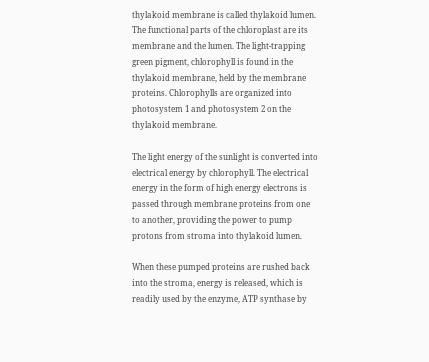thylakoid membrane is called thylakoid lumen. The functional parts of the chloroplast are its membrane and the lumen. The light-trapping green pigment, chlorophyll is found in the thylakoid membrane, held by the membrane proteins. Chlorophylls are organized into photosystem 1 and photosystem 2 on the thylakoid membrane.

The light energy of the sunlight is converted into electrical energy by chlorophyll. The electrical energy in the form of high energy electrons is passed through membrane proteins from one to another, providing the power to pump protons from stroma into thylakoid lumen.

When these pumped proteins are rushed back into the stroma, energy is released, which is readily used by the enzyme, ATP synthase by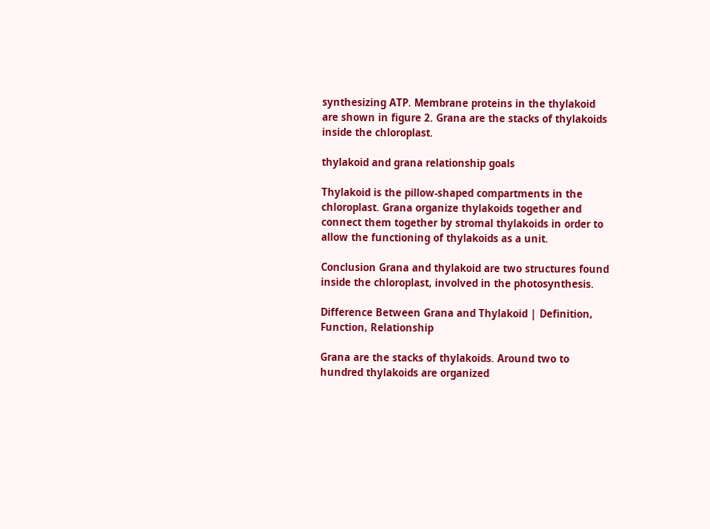synthesizing ATP. Membrane proteins in the thylakoid are shown in figure 2. Grana are the stacks of thylakoids inside the chloroplast.

thylakoid and grana relationship goals

Thylakoid is the pillow-shaped compartments in the chloroplast. Grana organize thylakoids together and connect them together by stromal thylakoids in order to allow the functioning of thylakoids as a unit.

Conclusion Grana and thylakoid are two structures found inside the chloroplast, involved in the photosynthesis.

Difference Between Grana and Thylakoid | Definition, Function, Relationship

Grana are the stacks of thylakoids. Around two to hundred thylakoids are organized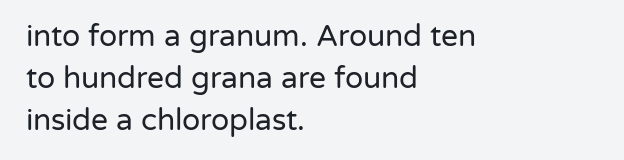into form a granum. Around ten to hundred grana are found inside a chloroplast.